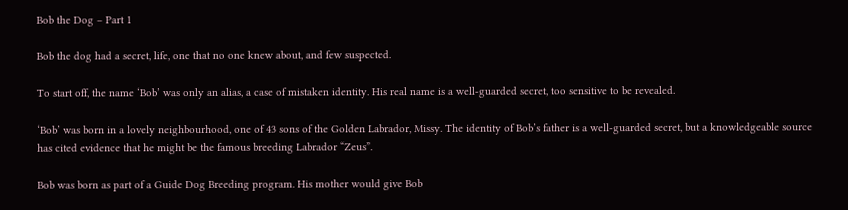Bob the Dog – Part 1

Bob the dog had a secret, life, one that no one knew about, and few suspected.

To start off, the name ‘Bob’ was only an alias, a case of mistaken identity. His real name is a well-guarded secret, too sensitive to be revealed.

‘Bob’ was born in a lovely neighbourhood, one of 43 sons of the Golden Labrador, Missy. The identity of Bob’s father is a well-guarded secret, but a knowledgeable source has cited evidence that he might be the famous breeding Labrador “Zeus”.

Bob was born as part of a Guide Dog Breeding program. His mother would give Bob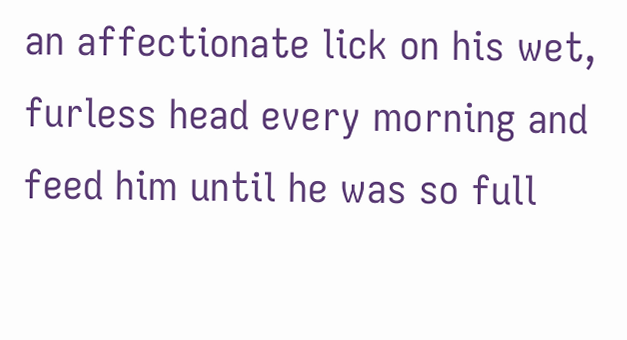an affectionate lick on his wet, furless head every morning and feed him until he was so full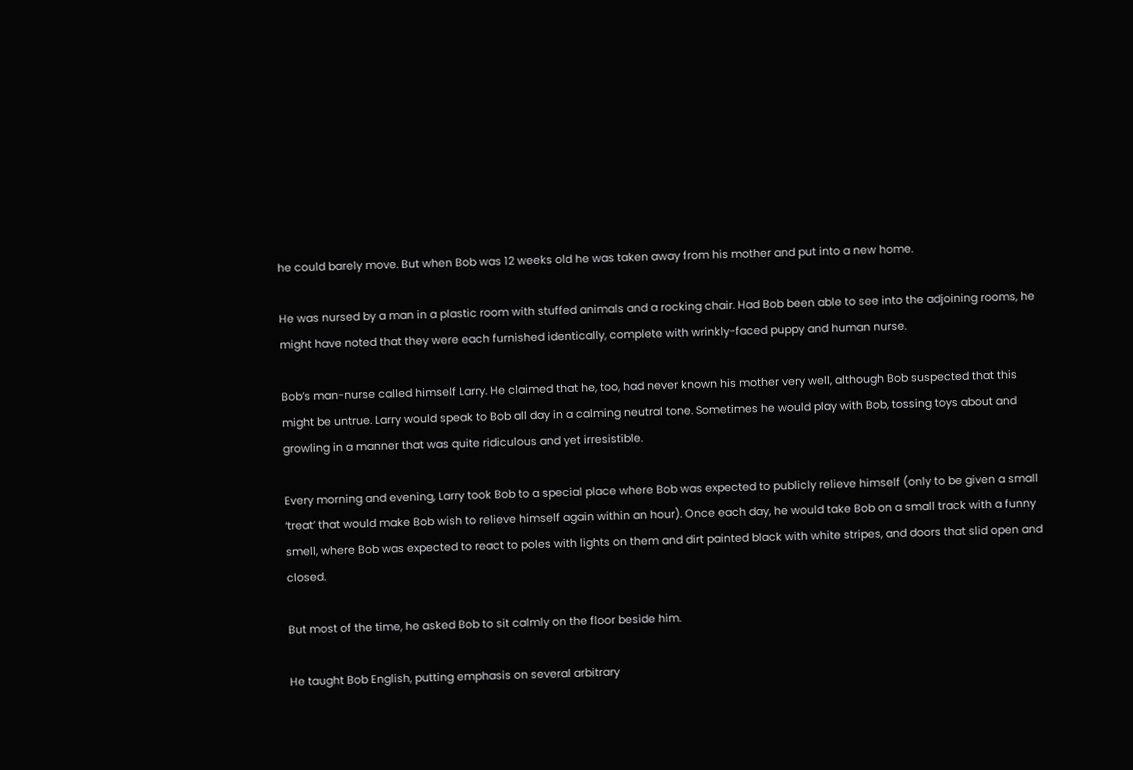he could barely move. But when Bob was 12 weeks old he was taken away from his mother and put into a new home.

He was nursed by a man in a plastic room with stuffed animals and a rocking chair. Had Bob been able to see into the adjoining rooms, he might have noted that they were each furnished identically, complete with wrinkly-faced puppy and human nurse.

Bob’s man-nurse called himself Larry. He claimed that he, too, had never known his mother very well, although Bob suspected that this might be untrue. Larry would speak to Bob all day in a calming neutral tone. Sometimes he would play with Bob, tossing toys about and growling in a manner that was quite ridiculous and yet irresistible.

Every morning and evening, Larry took Bob to a special place where Bob was expected to publicly relieve himself (only to be given a small ‘treat’ that would make Bob wish to relieve himself again within an hour). Once each day, he would take Bob on a small track with a funny smell, where Bob was expected to react to poles with lights on them and dirt painted black with white stripes, and doors that slid open and closed.

But most of the time, he asked Bob to sit calmly on the floor beside him.

He taught Bob English, putting emphasis on several arbitrary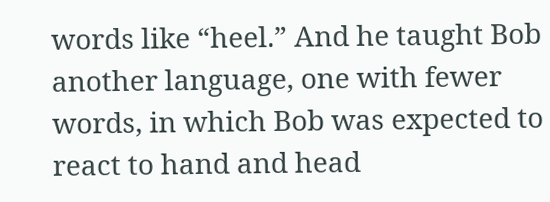words like “heel.” And he taught Bob another language, one with fewer words, in which Bob was expected to react to hand and head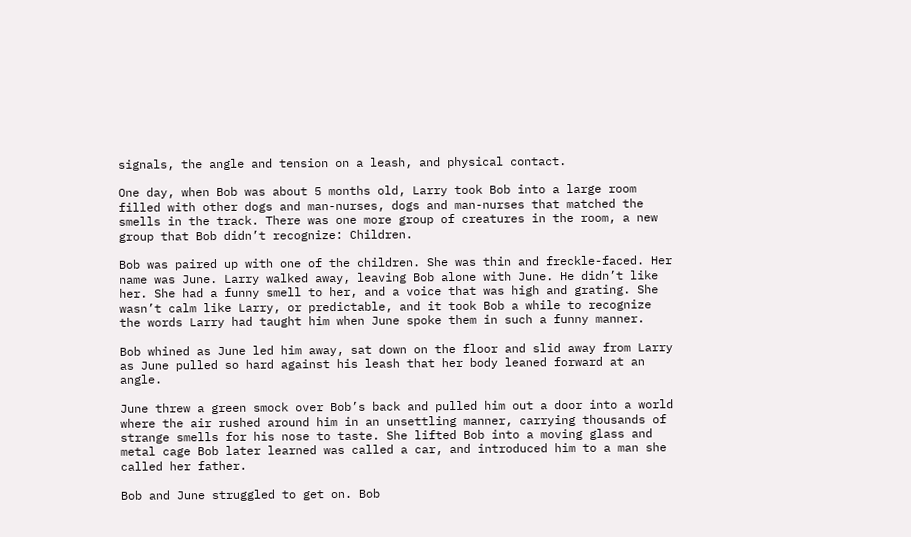signals, the angle and tension on a leash, and physical contact.

One day, when Bob was about 5 months old, Larry took Bob into a large room filled with other dogs and man-nurses, dogs and man-nurses that matched the smells in the track. There was one more group of creatures in the room, a new group that Bob didn’t recognize: Children.

Bob was paired up with one of the children. She was thin and freckle-faced. Her name was June. Larry walked away, leaving Bob alone with June. He didn’t like her. She had a funny smell to her, and a voice that was high and grating. She wasn’t calm like Larry, or predictable, and it took Bob a while to recognize the words Larry had taught him when June spoke them in such a funny manner.

Bob whined as June led him away, sat down on the floor and slid away from Larry as June pulled so hard against his leash that her body leaned forward at an angle.

June threw a green smock over Bob’s back and pulled him out a door into a world where the air rushed around him in an unsettling manner, carrying thousands of strange smells for his nose to taste. She lifted Bob into a moving glass and metal cage Bob later learned was called a car, and introduced him to a man she called her father.

Bob and June struggled to get on. Bob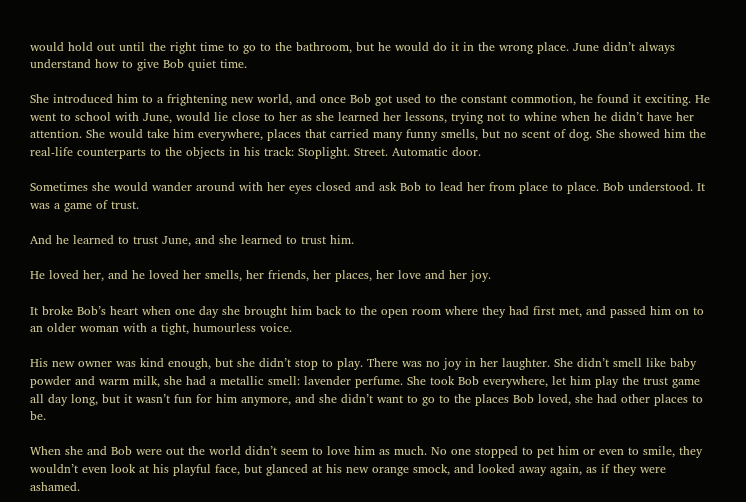would hold out until the right time to go to the bathroom, but he would do it in the wrong place. June didn’t always understand how to give Bob quiet time.

She introduced him to a frightening new world, and once Bob got used to the constant commotion, he found it exciting. He went to school with June, would lie close to her as she learned her lessons, trying not to whine when he didn’t have her attention. She would take him everywhere, places that carried many funny smells, but no scent of dog. She showed him the real-life counterparts to the objects in his track: Stoplight. Street. Automatic door.

Sometimes she would wander around with her eyes closed and ask Bob to lead her from place to place. Bob understood. It was a game of trust.

And he learned to trust June, and she learned to trust him.

He loved her, and he loved her smells, her friends, her places, her love and her joy.

It broke Bob’s heart when one day she brought him back to the open room where they had first met, and passed him on to an older woman with a tight, humourless voice.

His new owner was kind enough, but she didn’t stop to play. There was no joy in her laughter. She didn’t smell like baby powder and warm milk, she had a metallic smell: lavender perfume. She took Bob everywhere, let him play the trust game all day long, but it wasn’t fun for him anymore, and she didn’t want to go to the places Bob loved, she had other places to be.

When she and Bob were out the world didn’t seem to love him as much. No one stopped to pet him or even to smile, they wouldn’t even look at his playful face, but glanced at his new orange smock, and looked away again, as if they were ashamed.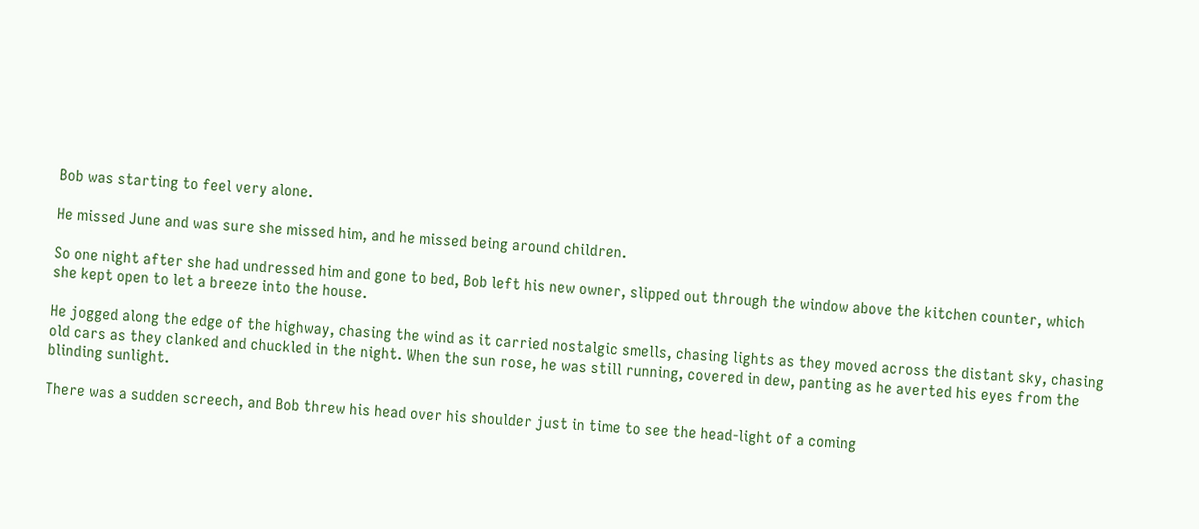Bob was starting to feel very alone.

He missed June and was sure she missed him, and he missed being around children.

So one night after she had undressed him and gone to bed, Bob left his new owner, slipped out through the window above the kitchen counter, which she kept open to let a breeze into the house.

He jogged along the edge of the highway, chasing the wind as it carried nostalgic smells, chasing lights as they moved across the distant sky, chasing old cars as they clanked and chuckled in the night. When the sun rose, he was still running, covered in dew, panting as he averted his eyes from the blinding sunlight.

There was a sudden screech, and Bob threw his head over his shoulder just in time to see the head-light of a coming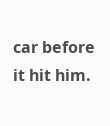car before it hit him.